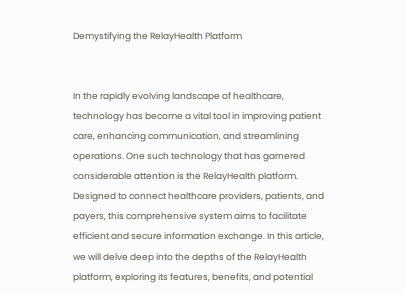Demystifying the RelayHealth Platform


In the rapidly evolving landscape of healthcare, technology has become a vital tool in improving patient care, enhancing communication, and streamlining operations. One such technology that has garnered considerable attention is the RelayHealth platform. Designed to connect healthcare providers, patients, and payers, this comprehensive system aims to facilitate efficient and secure information exchange. In this article, we will delve deep into the depths of the RelayHealth platform, exploring its features, benefits, and potential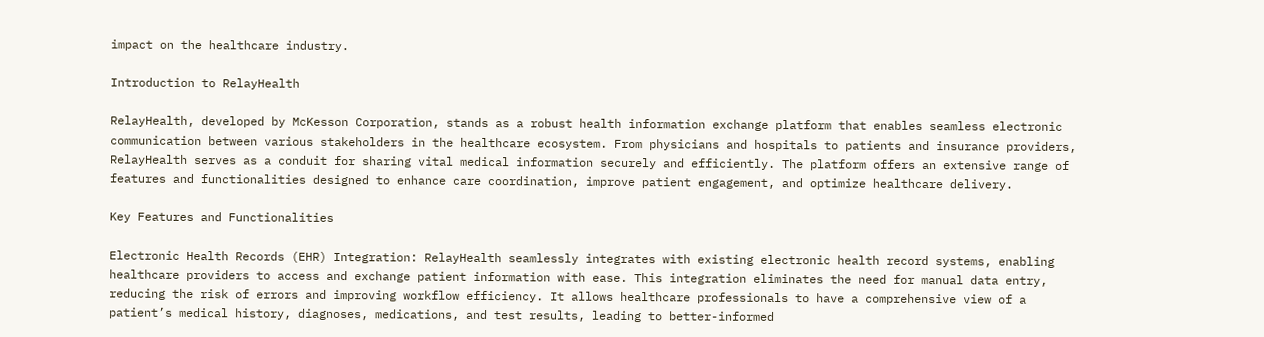impact on the healthcare industry.

Introduction to RelayHealth

RelayHealth, developed by McKesson Corporation, stands as a robust health information exchange platform that enables seamless electronic communication between various stakeholders in the healthcare ecosystem. From physicians and hospitals to patients and insurance providers, RelayHealth serves as a conduit for sharing vital medical information securely and efficiently. The platform offers an extensive range of features and functionalities designed to enhance care coordination, improve patient engagement, and optimize healthcare delivery.

Key Features and Functionalities

Electronic Health Records (EHR) Integration: RelayHealth seamlessly integrates with existing electronic health record systems, enabling healthcare providers to access and exchange patient information with ease. This integration eliminates the need for manual data entry, reducing the risk of errors and improving workflow efficiency. It allows healthcare professionals to have a comprehensive view of a patient’s medical history, diagnoses, medications, and test results, leading to better-informed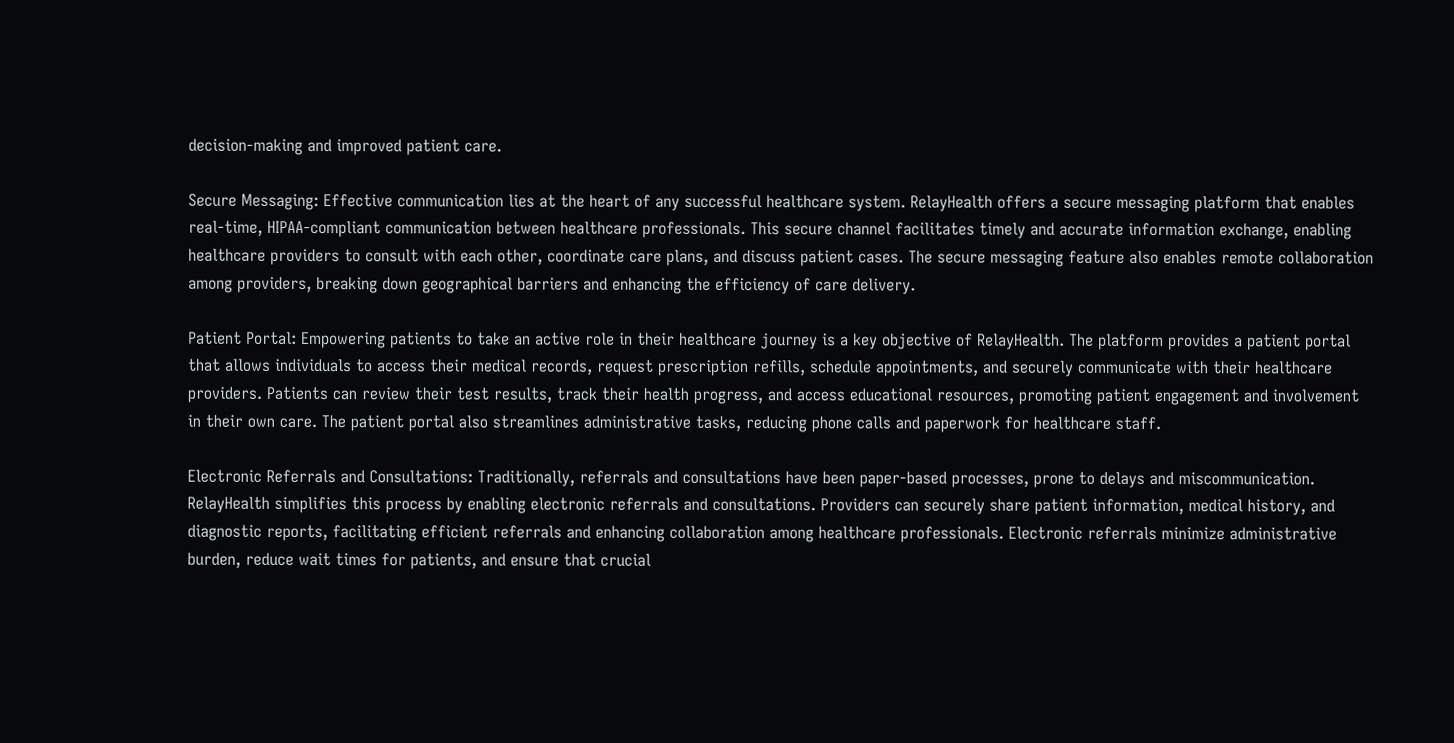decision-making and improved patient care.

Secure Messaging: Effective communication lies at the heart of any successful healthcare system. RelayHealth offers a secure messaging platform that enables real-time, HIPAA-compliant communication between healthcare professionals. This secure channel facilitates timely and accurate information exchange, enabling healthcare providers to consult with each other, coordinate care plans, and discuss patient cases. The secure messaging feature also enables remote collaboration among providers, breaking down geographical barriers and enhancing the efficiency of care delivery.

Patient Portal: Empowering patients to take an active role in their healthcare journey is a key objective of RelayHealth. The platform provides a patient portal that allows individuals to access their medical records, request prescription refills, schedule appointments, and securely communicate with their healthcare providers. Patients can review their test results, track their health progress, and access educational resources, promoting patient engagement and involvement in their own care. The patient portal also streamlines administrative tasks, reducing phone calls and paperwork for healthcare staff.

Electronic Referrals and Consultations: Traditionally, referrals and consultations have been paper-based processes, prone to delays and miscommunication. RelayHealth simplifies this process by enabling electronic referrals and consultations. Providers can securely share patient information, medical history, and diagnostic reports, facilitating efficient referrals and enhancing collaboration among healthcare professionals. Electronic referrals minimize administrative burden, reduce wait times for patients, and ensure that crucial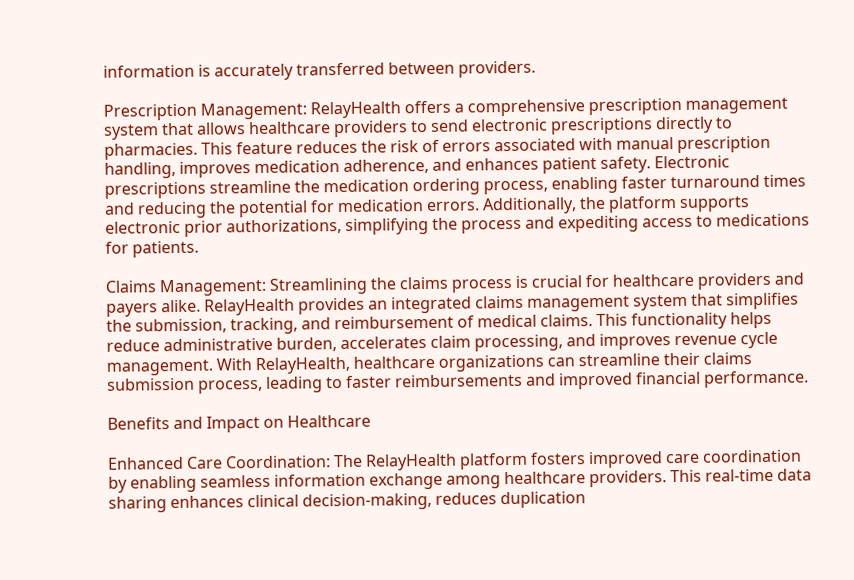information is accurately transferred between providers.

Prescription Management: RelayHealth offers a comprehensive prescription management system that allows healthcare providers to send electronic prescriptions directly to pharmacies. This feature reduces the risk of errors associated with manual prescription handling, improves medication adherence, and enhances patient safety. Electronic prescriptions streamline the medication ordering process, enabling faster turnaround times and reducing the potential for medication errors. Additionally, the platform supports electronic prior authorizations, simplifying the process and expediting access to medications for patients.

Claims Management: Streamlining the claims process is crucial for healthcare providers and payers alike. RelayHealth provides an integrated claims management system that simplifies the submission, tracking, and reimbursement of medical claims. This functionality helps reduce administrative burden, accelerates claim processing, and improves revenue cycle management. With RelayHealth, healthcare organizations can streamline their claims submission process, leading to faster reimbursements and improved financial performance.

Benefits and Impact on Healthcare

Enhanced Care Coordination: The RelayHealth platform fosters improved care coordination by enabling seamless information exchange among healthcare providers. This real-time data sharing enhances clinical decision-making, reduces duplication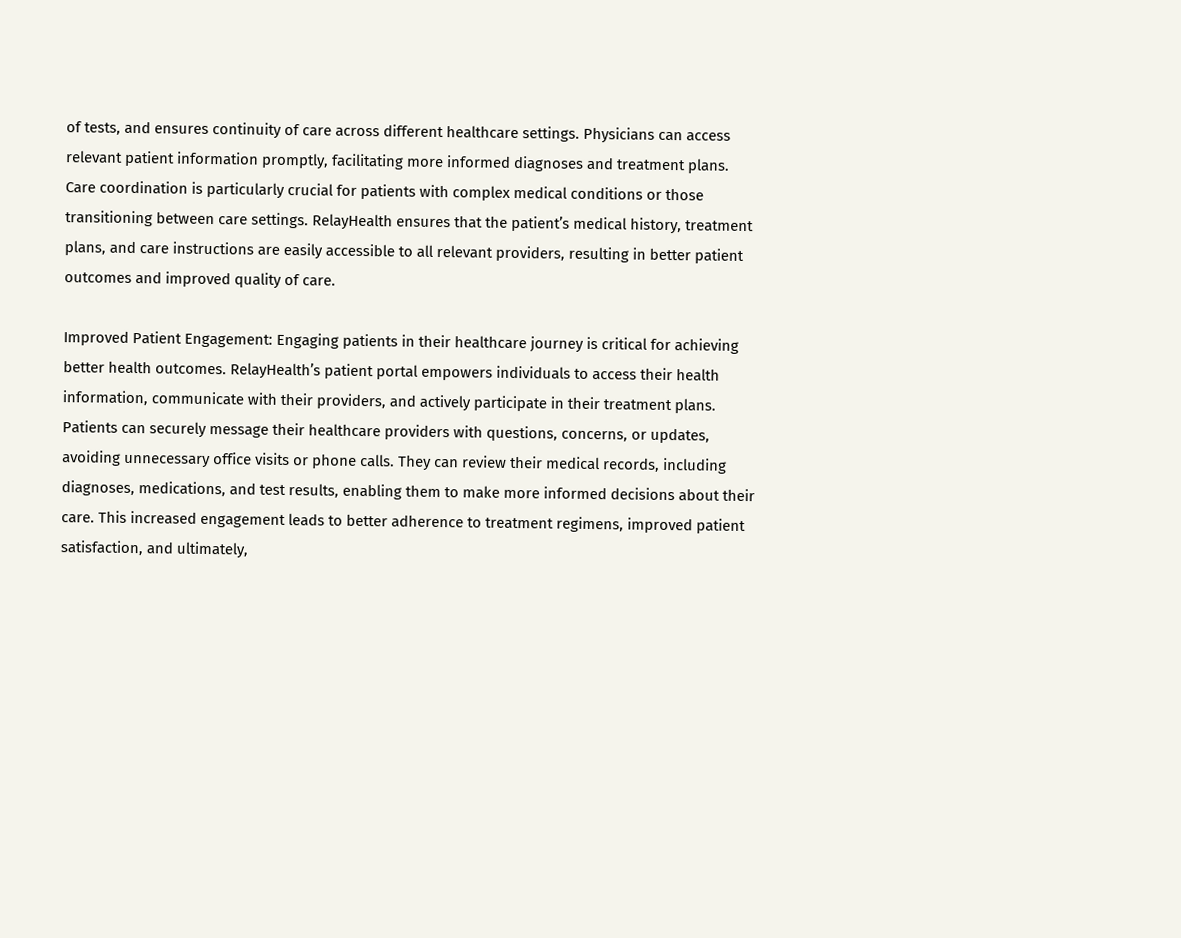of tests, and ensures continuity of care across different healthcare settings. Physicians can access relevant patient information promptly, facilitating more informed diagnoses and treatment plans. Care coordination is particularly crucial for patients with complex medical conditions or those transitioning between care settings. RelayHealth ensures that the patient’s medical history, treatment plans, and care instructions are easily accessible to all relevant providers, resulting in better patient outcomes and improved quality of care.

Improved Patient Engagement: Engaging patients in their healthcare journey is critical for achieving better health outcomes. RelayHealth’s patient portal empowers individuals to access their health information, communicate with their providers, and actively participate in their treatment plans. Patients can securely message their healthcare providers with questions, concerns, or updates, avoiding unnecessary office visits or phone calls. They can review their medical records, including diagnoses, medications, and test results, enabling them to make more informed decisions about their care. This increased engagement leads to better adherence to treatment regimens, improved patient satisfaction, and ultimately,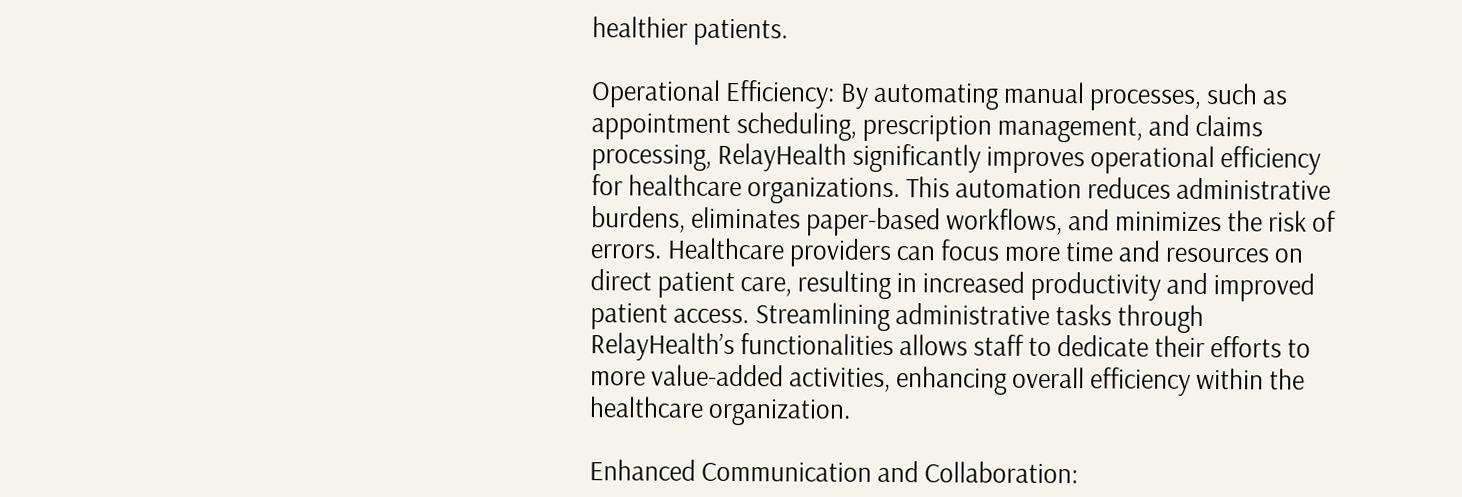healthier patients.

Operational Efficiency: By automating manual processes, such as appointment scheduling, prescription management, and claims processing, RelayHealth significantly improves operational efficiency for healthcare organizations. This automation reduces administrative burdens, eliminates paper-based workflows, and minimizes the risk of errors. Healthcare providers can focus more time and resources on direct patient care, resulting in increased productivity and improved patient access. Streamlining administrative tasks through RelayHealth’s functionalities allows staff to dedicate their efforts to more value-added activities, enhancing overall efficiency within the healthcare organization.

Enhanced Communication and Collaboration: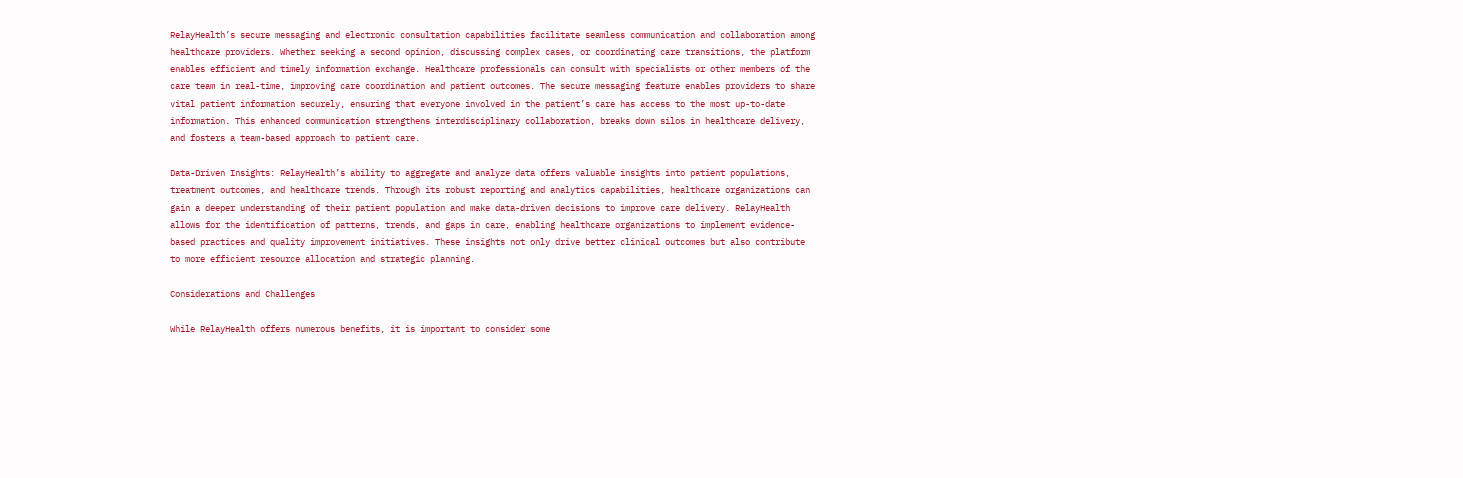RelayHealth’s secure messaging and electronic consultation capabilities facilitate seamless communication and collaboration among healthcare providers. Whether seeking a second opinion, discussing complex cases, or coordinating care transitions, the platform enables efficient and timely information exchange. Healthcare professionals can consult with specialists or other members of the care team in real-time, improving care coordination and patient outcomes. The secure messaging feature enables providers to share vital patient information securely, ensuring that everyone involved in the patient’s care has access to the most up-to-date information. This enhanced communication strengthens interdisciplinary collaboration, breaks down silos in healthcare delivery, and fosters a team-based approach to patient care.

Data-Driven Insights: RelayHealth’s ability to aggregate and analyze data offers valuable insights into patient populations, treatment outcomes, and healthcare trends. Through its robust reporting and analytics capabilities, healthcare organizations can gain a deeper understanding of their patient population and make data-driven decisions to improve care delivery. RelayHealth allows for the identification of patterns, trends, and gaps in care, enabling healthcare organizations to implement evidence-based practices and quality improvement initiatives. These insights not only drive better clinical outcomes but also contribute to more efficient resource allocation and strategic planning.

Considerations and Challenges

While RelayHealth offers numerous benefits, it is important to consider some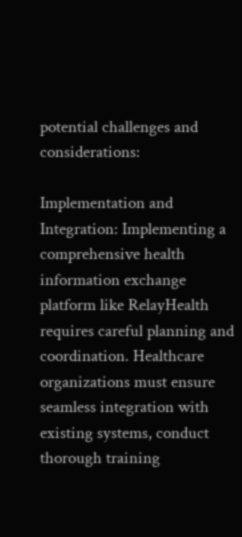potential challenges and considerations:

Implementation and Integration: Implementing a comprehensive health information exchange platform like RelayHealth requires careful planning and coordination. Healthcare organizations must ensure seamless integration with existing systems, conduct thorough training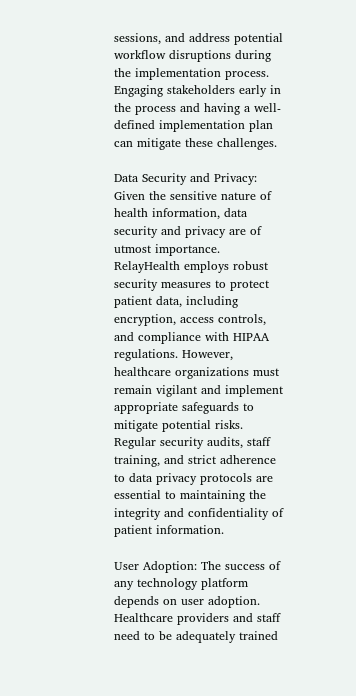sessions, and address potential workflow disruptions during the implementation process. Engaging stakeholders early in the process and having a well-defined implementation plan can mitigate these challenges.

Data Security and Privacy: Given the sensitive nature of health information, data security and privacy are of utmost importance. RelayHealth employs robust security measures to protect patient data, including encryption, access controls, and compliance with HIPAA regulations. However, healthcare organizations must remain vigilant and implement appropriate safeguards to mitigate potential risks. Regular security audits, staff training, and strict adherence to data privacy protocols are essential to maintaining the integrity and confidentiality of patient information.

User Adoption: The success of any technology platform depends on user adoption. Healthcare providers and staff need to be adequately trained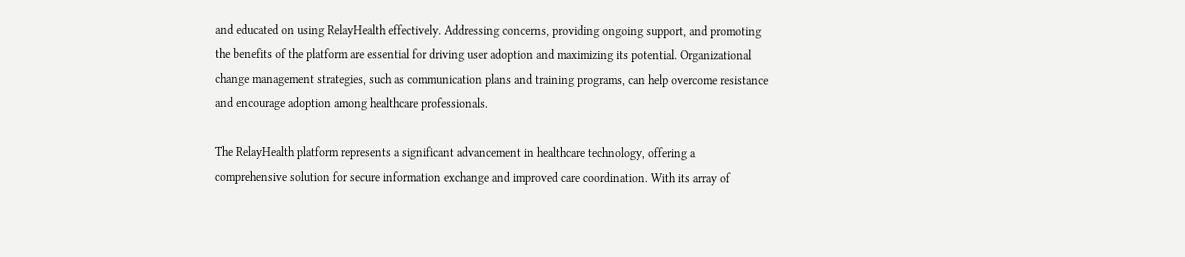and educated on using RelayHealth effectively. Addressing concerns, providing ongoing support, and promoting the benefits of the platform are essential for driving user adoption and maximizing its potential. Organizational change management strategies, such as communication plans and training programs, can help overcome resistance and encourage adoption among healthcare professionals.

The RelayHealth platform represents a significant advancement in healthcare technology, offering a comprehensive solution for secure information exchange and improved care coordination. With its array of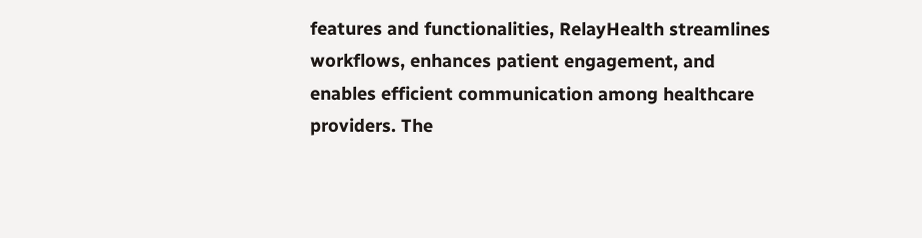features and functionalities, RelayHealth streamlines workflows, enhances patient engagement, and enables efficient communication among healthcare providers. The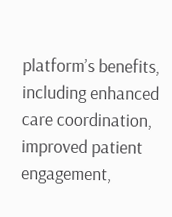platform’s benefits, including enhanced care coordination, improved patient engagement,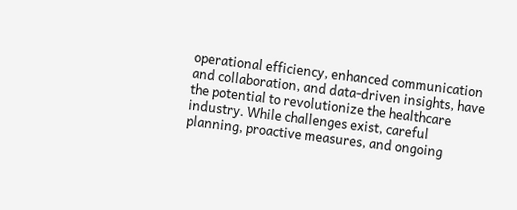operational efficiency, enhanced communication and collaboration, and data-driven insights, have the potential to revolutionize the healthcare industry. While challenges exist, careful planning, proactive measures, and ongoing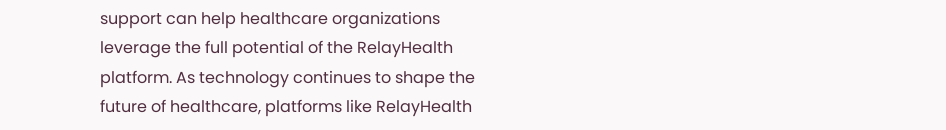support can help healthcare organizations leverage the full potential of the RelayHealth platform. As technology continues to shape the future of healthcare, platforms like RelayHealth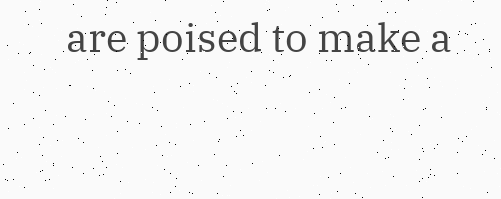are poised to make a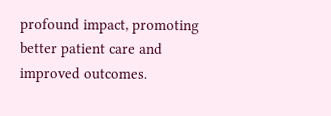profound impact, promoting better patient care and improved outcomes.